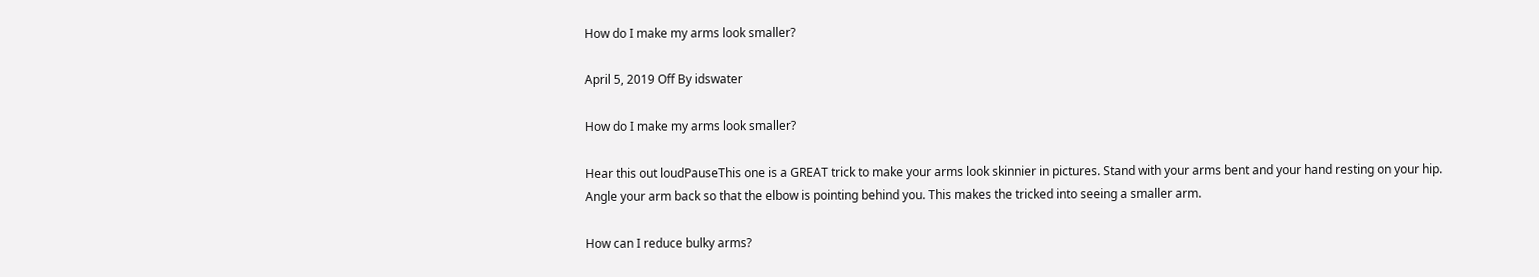How do I make my arms look smaller?

April 5, 2019 Off By idswater

How do I make my arms look smaller?

Hear this out loudPauseThis one is a GREAT trick to make your arms look skinnier in pictures. Stand with your arms bent and your hand resting on your hip. Angle your arm back so that the elbow is pointing behind you. This makes the tricked into seeing a smaller arm.

How can I reduce bulky arms?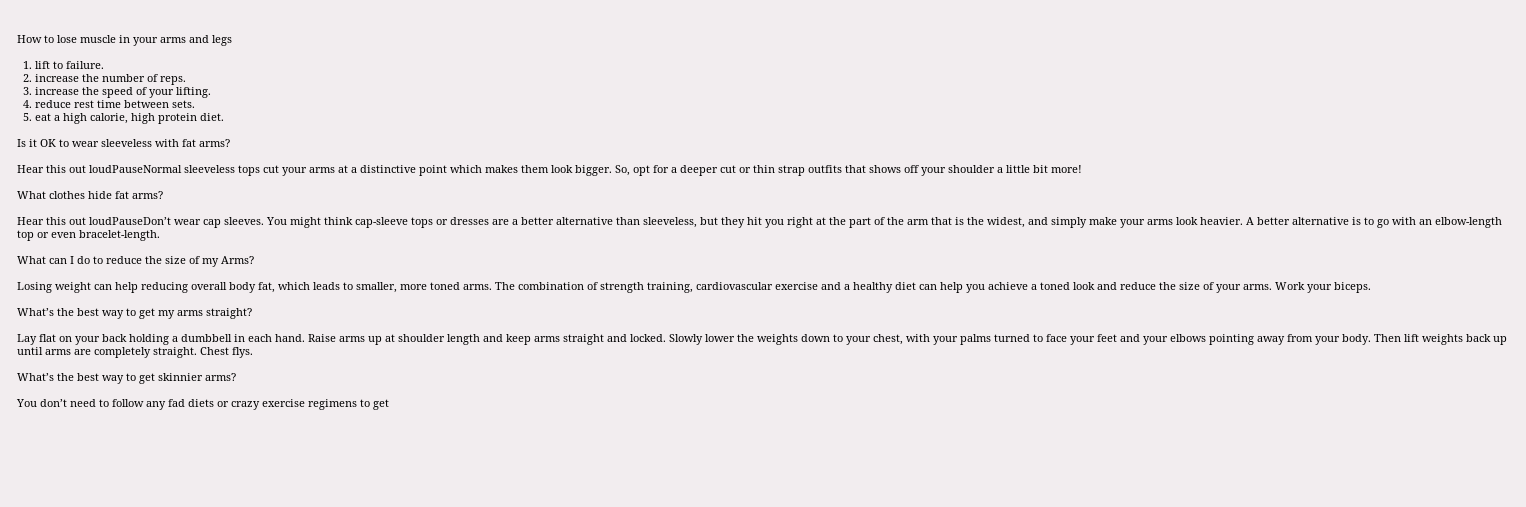How to lose muscle in your arms and legs

  1. lift to failure.
  2. increase the number of reps.
  3. increase the speed of your lifting.
  4. reduce rest time between sets.
  5. eat a high calorie, high protein diet.

Is it OK to wear sleeveless with fat arms?

Hear this out loudPauseNormal sleeveless tops cut your arms at a distinctive point which makes them look bigger. So, opt for a deeper cut or thin strap outfits that shows off your shoulder a little bit more!

What clothes hide fat arms?

Hear this out loudPauseDon’t wear cap sleeves. You might think cap-sleeve tops or dresses are a better alternative than sleeveless, but they hit you right at the part of the arm that is the widest, and simply make your arms look heavier. A better alternative is to go with an elbow-length top or even bracelet-length.

What can I do to reduce the size of my Arms?

Losing weight can help reducing overall body fat, which leads to smaller, more toned arms. The combination of strength training, cardiovascular exercise and a healthy diet can help you achieve a toned look and reduce the size of your arms. Work your biceps.

What’s the best way to get my arms straight?

Lay flat on your back holding a dumbbell in each hand. Raise arms up at shoulder length and keep arms straight and locked. Slowly lower the weights down to your chest, with your palms turned to face your feet and your elbows pointing away from your body. Then lift weights back up until arms are completely straight. Chest flys.

What’s the best way to get skinnier arms?

You don’t need to follow any fad diets or crazy exercise regimens to get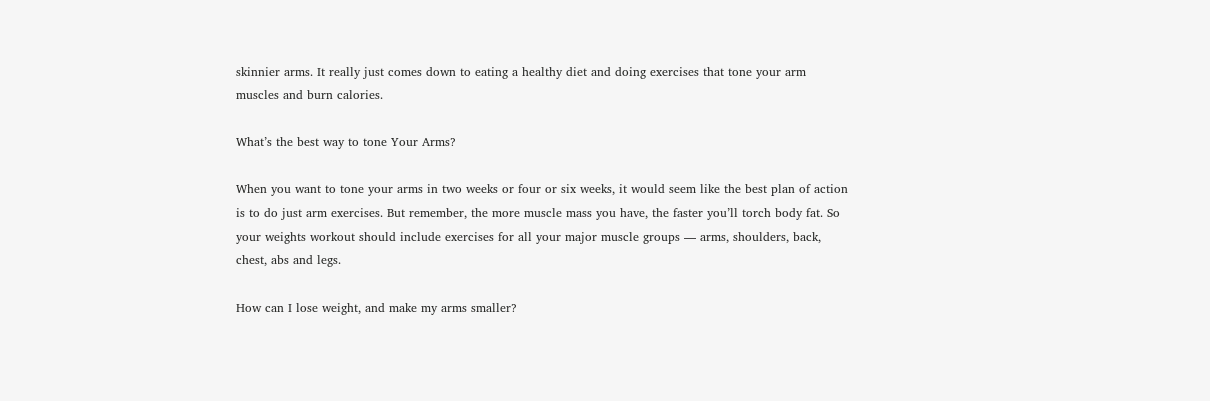skinnier arms. It really just comes down to eating a healthy diet and doing exercises that tone your arm muscles and burn calories.

What’s the best way to tone Your Arms?

When you want to tone your arms in two weeks or four or six weeks, it would seem like the best plan of action is to do just arm exercises. But remember, the more muscle mass you have, the faster you’ll torch body fat. So your weights workout should include exercises for all your major muscle groups — arms, shoulders, back, chest, abs and legs.

How can I lose weight, and make my arms smaller?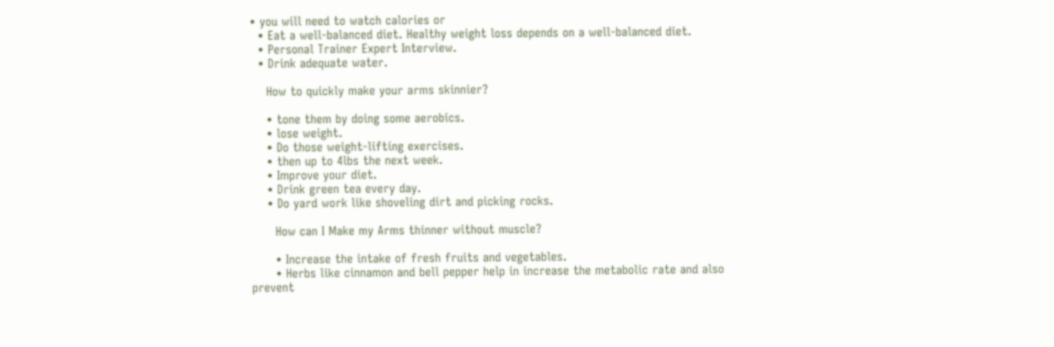• you will need to watch calories or
  • Eat a well-balanced diet. Healthy weight loss depends on a well-balanced diet.
  • Personal Trainer Expert Interview.
  • Drink adequate water.

    How to quickly make your arms skinnier?

    • tone them by doing some aerobics.
    • lose weight.
    • Do those weight-lifting exercises.
    • then up to 4lbs the next week.
    • Improve your diet.
    • Drink green tea every day.
    • Do yard work like shoveling dirt and picking rocks.

      How can I Make my Arms thinner without muscle?

      • Increase the intake of fresh fruits and vegetables.
      • Herbs like cinnamon and bell pepper help in increase the metabolic rate and also prevent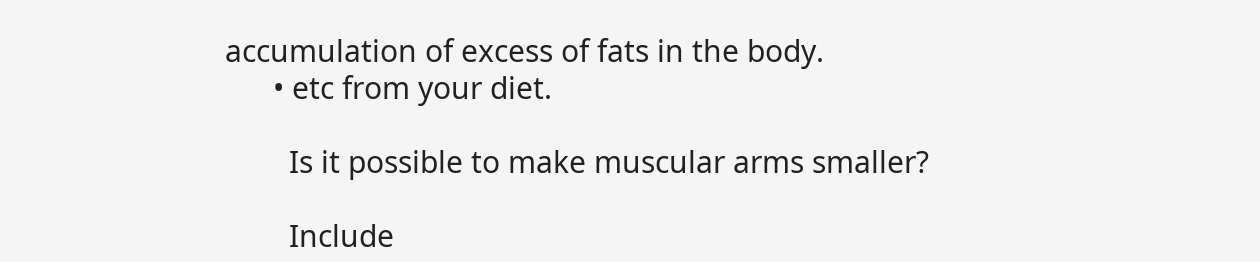accumulation of excess of fats in the body.
      • etc from your diet.

        Is it possible to make muscular arms smaller?

        Include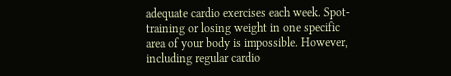adequate cardio exercises each week. Spot-training or losing weight in one specific area of your body is impossible. However, including regular cardio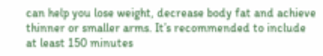can help you lose weight, decrease body fat and achieve thinner or smaller arms. It’s recommended to include at least 150 minutes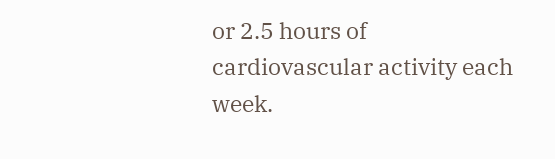or 2.5 hours of cardiovascular activity each week.